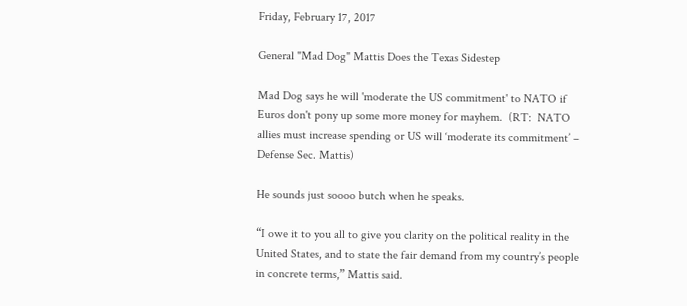Friday, February 17, 2017

General "Mad Dog" Mattis Does the Texas Sidestep

Mad Dog says he will 'moderate the US commitment' to NATO if Euros don't pony up some more money for mayhem.  (RT:  NATO allies must increase spending or US will ‘moderate its commitment’ – Defense Sec. Mattis)

He sounds just soooo butch when he speaks.

“I owe it to you all to give you clarity on the political reality in the United States, and to state the fair demand from my country’s people in concrete terms,” Mattis said.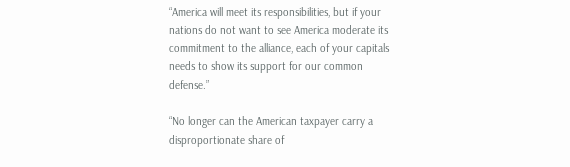“America will meet its responsibilities, but if your nations do not want to see America moderate its commitment to the alliance, each of your capitals needs to show its support for our common defense.”

“No longer can the American taxpayer carry a disproportionate share of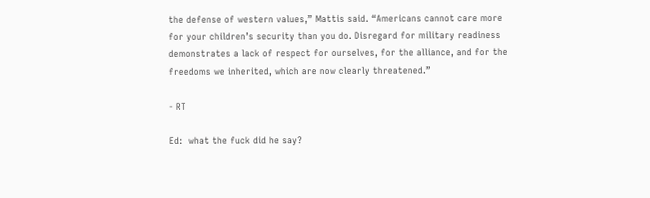the defense of western values,” Mattis said. “Americans cannot care more for your children’s security than you do. Disregard for military readiness demonstrates a lack of respect for ourselves, for the alliance, and for the freedoms we inherited, which are now clearly threatened.”

- RT

Ed:  what the fuck did he say?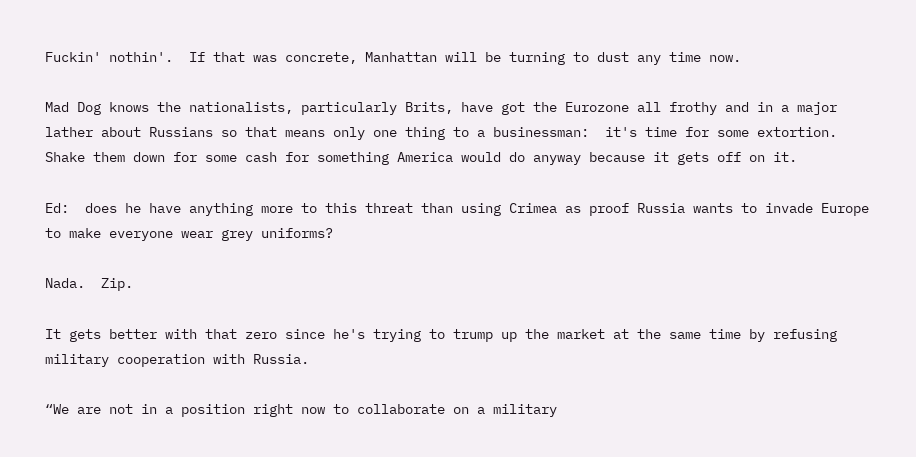Fuckin' nothin'.  If that was concrete, Manhattan will be turning to dust any time now.

Mad Dog knows the nationalists, particularly Brits, have got the Eurozone all frothy and in a major lather about Russians so that means only one thing to a businessman:  it's time for some extortion.  Shake them down for some cash for something America would do anyway because it gets off on it.

Ed:  does he have anything more to this threat than using Crimea as proof Russia wants to invade Europe to make everyone wear grey uniforms?

Nada.  Zip.

It gets better with that zero since he's trying to trump up the market at the same time by refusing military cooperation with Russia.

“We are not in a position right now to collaborate on a military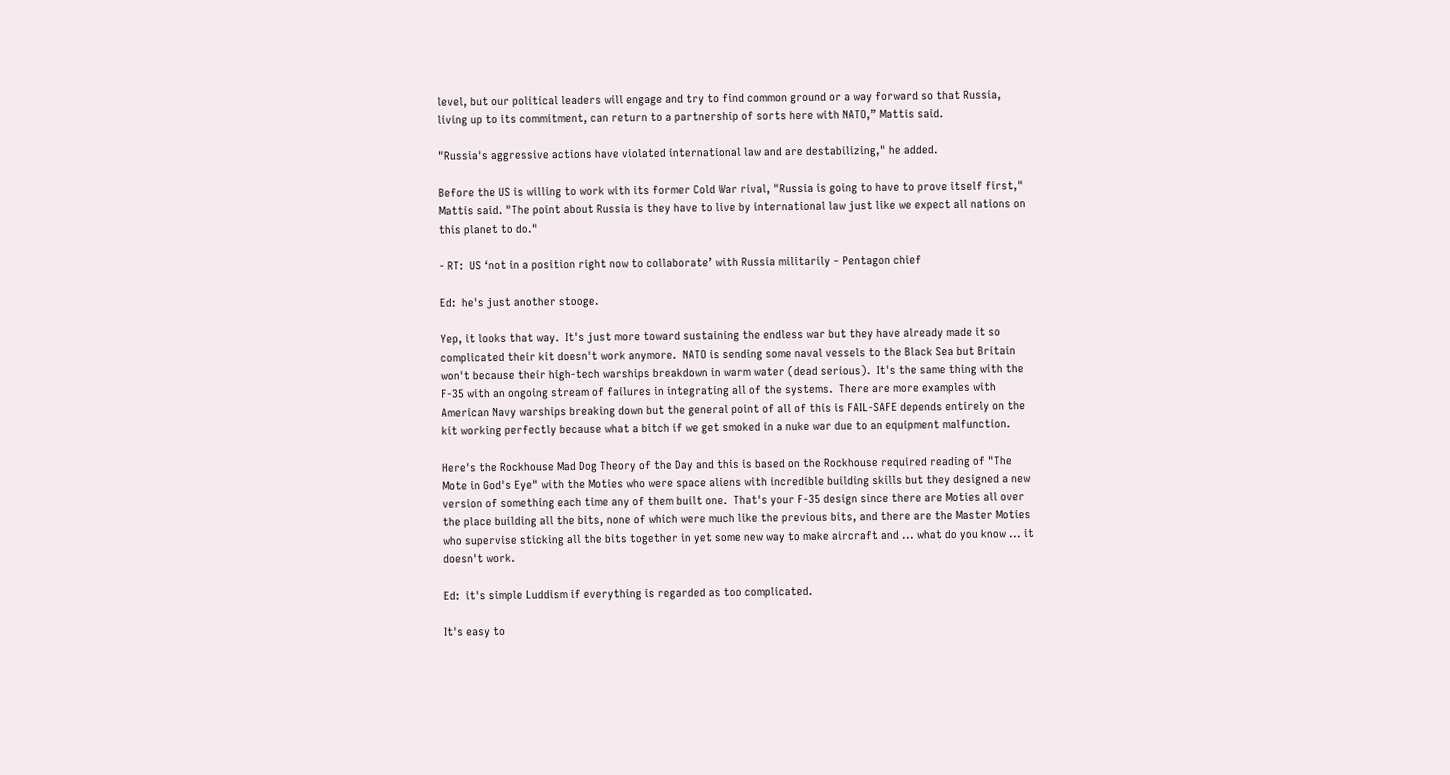level, but our political leaders will engage and try to find common ground or a way forward so that Russia, living up to its commitment, can return to a partnership of sorts here with NATO,” Mattis said.

"Russia's aggressive actions have violated international law and are destabilizing," he added.

Before the US is willing to work with its former Cold War rival, "Russia is going to have to prove itself first," Mattis said. "The point about Russia is they have to live by international law just like we expect all nations on this planet to do."

- RT:  US ‘not in a position right now to collaborate’ with Russia militarily ‒ Pentagon chief

Ed:  he's just another stooge.

Yep, it looks that way.  It's just more toward sustaining the endless war but they have already made it so complicated their kit doesn't work anymore.  NATO is sending some naval vessels to the Black Sea but Britain won't because their high-tech warships breakdown in warm water (dead serious).  It's the same thing with the F-35 with an ongoing stream of failures in integrating all of the systems.  There are more examples with American Navy warships breaking down but the general point of all of this is FAIL-SAFE depends entirely on the kit working perfectly because what a bitch if we get smoked in a nuke war due to an equipment malfunction.

Here's the Rockhouse Mad Dog Theory of the Day and this is based on the Rockhouse required reading of "The Mote in God's Eye" with the Moties who were space aliens with incredible building skills but they designed a new version of something each time any of them built one.  That's your F-35 design since there are Moties all over the place building all the bits, none of which were much like the previous bits, and there are the Master Moties who supervise sticking all the bits together in yet some new way to make aircraft and ... what do you know ... it doesn't work.

Ed:  it's simple Luddism if everything is regarded as too complicated.

It's easy to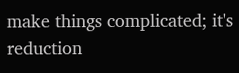make things complicated; it's reduction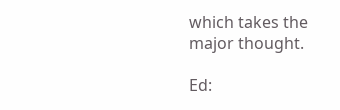which takes the major thought.

Ed: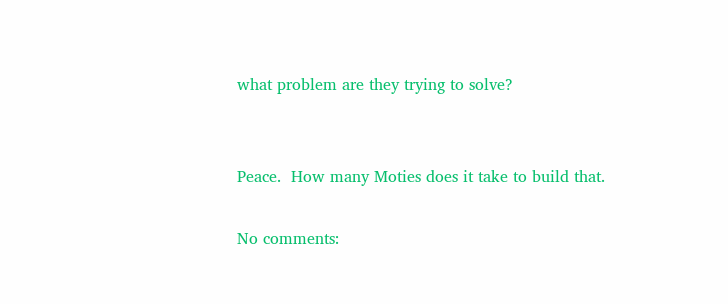what problem are they trying to solve?


Peace.  How many Moties does it take to build that.

No comments: